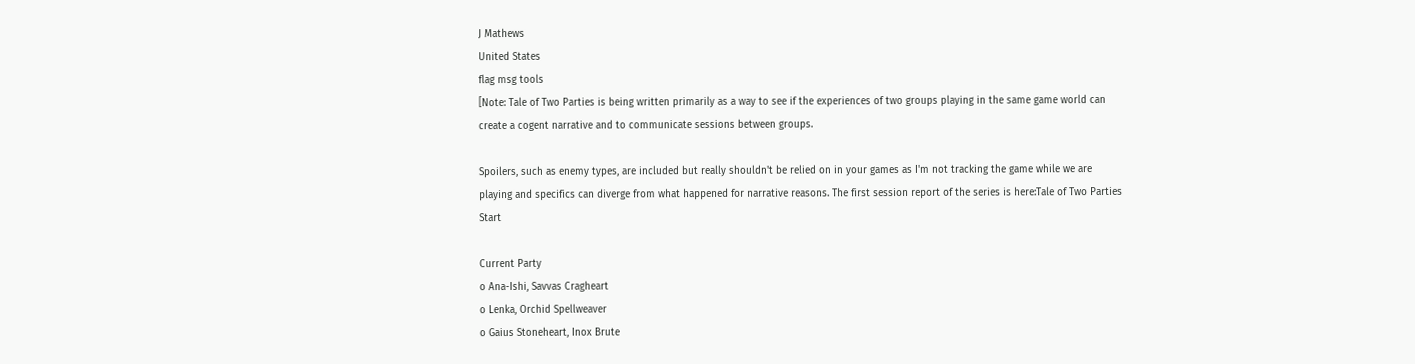J Mathews
United States
flag msg tools
[Note: Tale of Two Parties is being written primarily as a way to see if the experiences of two groups playing in the same game world can create a cogent narrative and to communicate sessions between groups.

Spoilers, such as enemy types, are included but really shouldn't be relied on in your games as I'm not tracking the game while we are playing and specifics can diverge from what happened for narrative reasons. The first session report of the series is here:Tale of Two Parties Start

Current Party
o Ana-Ishi, Savvas Cragheart
o Lenka, Orchid Spellweaver
o Gaius Stoneheart, Inox Brute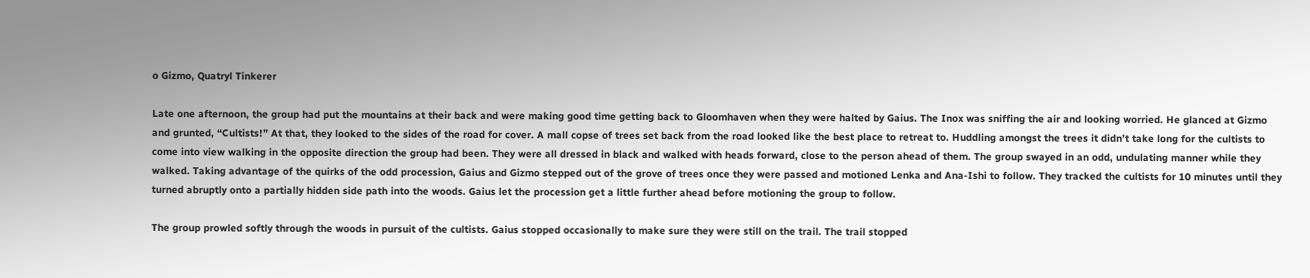o Gizmo, Quatryl Tinkerer

Late one afternoon, the group had put the mountains at their back and were making good time getting back to Gloomhaven when they were halted by Gaius. The Inox was sniffing the air and looking worried. He glanced at Gizmo and grunted, “Cultists!” At that, they looked to the sides of the road for cover. A mall copse of trees set back from the road looked like the best place to retreat to. Huddling amongst the trees it didn’t take long for the cultists to come into view walking in the opposite direction the group had been. They were all dressed in black and walked with heads forward, close to the person ahead of them. The group swayed in an odd, undulating manner while they walked. Taking advantage of the quirks of the odd procession, Gaius and Gizmo stepped out of the grove of trees once they were passed and motioned Lenka and Ana-Ishi to follow. They tracked the cultists for 10 minutes until they turned abruptly onto a partially hidden side path into the woods. Gaius let the procession get a little further ahead before motioning the group to follow.

The group prowled softly through the woods in pursuit of the cultists. Gaius stopped occasionally to make sure they were still on the trail. The trail stopped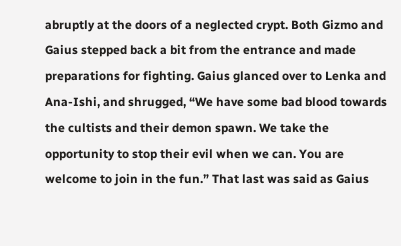abruptly at the doors of a neglected crypt. Both Gizmo and Gaius stepped back a bit from the entrance and made preparations for fighting. Gaius glanced over to Lenka and Ana-Ishi, and shrugged, “We have some bad blood towards the cultists and their demon spawn. We take the opportunity to stop their evil when we can. You are welcome to join in the fun.” That last was said as Gaius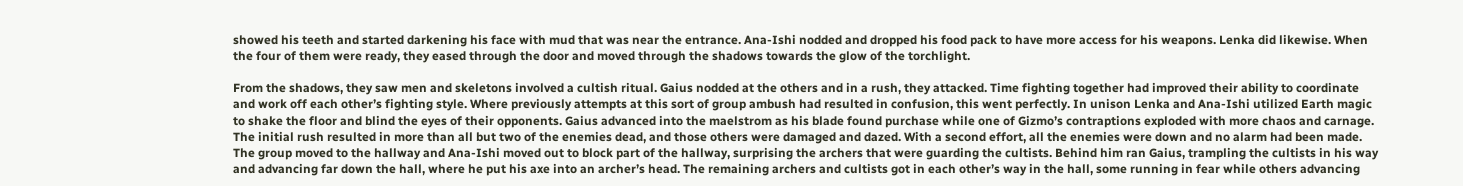showed his teeth and started darkening his face with mud that was near the entrance. Ana-Ishi nodded and dropped his food pack to have more access for his weapons. Lenka did likewise. When the four of them were ready, they eased through the door and moved through the shadows towards the glow of the torchlight.

From the shadows, they saw men and skeletons involved a cultish ritual. Gaius nodded at the others and in a rush, they attacked. Time fighting together had improved their ability to coordinate and work off each other’s fighting style. Where previously attempts at this sort of group ambush had resulted in confusion, this went perfectly. In unison Lenka and Ana-Ishi utilized Earth magic to shake the floor and blind the eyes of their opponents. Gaius advanced into the maelstrom as his blade found purchase while one of Gizmo’s contraptions exploded with more chaos and carnage. The initial rush resulted in more than all but two of the enemies dead, and those others were damaged and dazed. With a second effort, all the enemies were down and no alarm had been made. The group moved to the hallway and Ana-Ishi moved out to block part of the hallway, surprising the archers that were guarding the cultists. Behind him ran Gaius, trampling the cultists in his way and advancing far down the hall, where he put his axe into an archer’s head. The remaining archers and cultists got in each other’s way in the hall, some running in fear while others advancing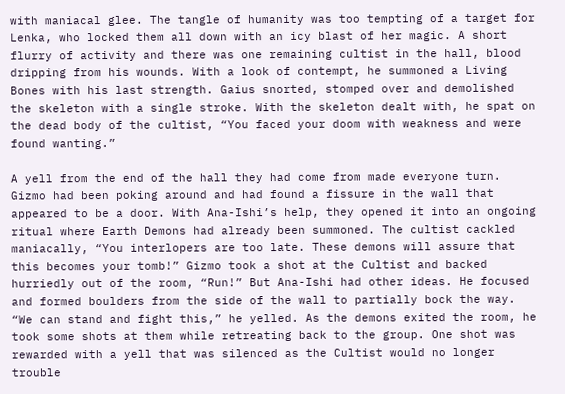with maniacal glee. The tangle of humanity was too tempting of a target for Lenka, who locked them all down with an icy blast of her magic. A short flurry of activity and there was one remaining cultist in the hall, blood dripping from his wounds. With a look of contempt, he summoned a Living Bones with his last strength. Gaius snorted, stomped over and demolished the skeleton with a single stroke. With the skeleton dealt with, he spat on the dead body of the cultist, “You faced your doom with weakness and were found wanting.”

A yell from the end of the hall they had come from made everyone turn. Gizmo had been poking around and had found a fissure in the wall that appeared to be a door. With Ana-Ishi’s help, they opened it into an ongoing ritual where Earth Demons had already been summoned. The cultist cackled maniacally, “You interlopers are too late. These demons will assure that this becomes your tomb!” Gizmo took a shot at the Cultist and backed hurriedly out of the room, “Run!” But Ana-Ishi had other ideas. He focused and formed boulders from the side of the wall to partially bock the way. “We can stand and fight this,” he yelled. As the demons exited the room, he took some shots at them while retreating back to the group. One shot was rewarded with a yell that was silenced as the Cultist would no longer trouble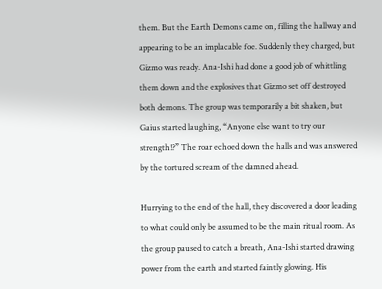them. But the Earth Demons came on, filling the hallway and appearing to be an implacable foe. Suddenly they charged, but Gizmo was ready. Ana-Ishi had done a good job of whittling them down and the explosives that Gizmo set off destroyed both demons. The group was temporarily a bit shaken, but Gaius started laughing, “Anyone else want to try our strength!?” The roar echoed down the halls and was answered by the tortured scream of the damned ahead.

Hurrying to the end of the hall, they discovered a door leading to what could only be assumed to be the main ritual room. As the group paused to catch a breath, Ana-Ishi started drawing power from the earth and started faintly glowing. His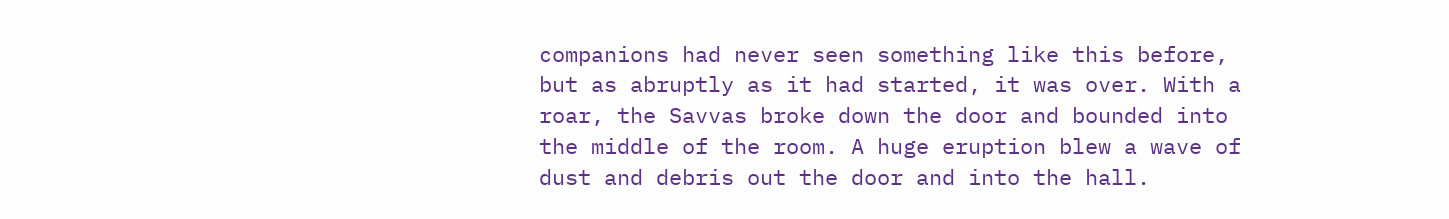companions had never seen something like this before, but as abruptly as it had started, it was over. With a roar, the Savvas broke down the door and bounded into the middle of the room. A huge eruption blew a wave of dust and debris out the door and into the hall.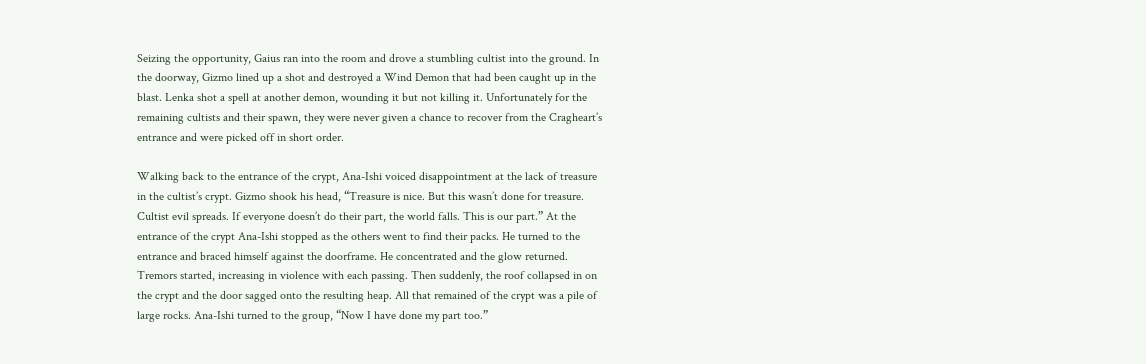Seizing the opportunity, Gaius ran into the room and drove a stumbling cultist into the ground. In the doorway, Gizmo lined up a shot and destroyed a Wind Demon that had been caught up in the blast. Lenka shot a spell at another demon, wounding it but not killing it. Unfortunately for the remaining cultists and their spawn, they were never given a chance to recover from the Cragheart’s entrance and were picked off in short order.

Walking back to the entrance of the crypt, Ana-Ishi voiced disappointment at the lack of treasure in the cultist’s crypt. Gizmo shook his head, “Treasure is nice. But this wasn’t done for treasure. Cultist evil spreads. If everyone doesn’t do their part, the world falls. This is our part.” At the entrance of the crypt Ana-Ishi stopped as the others went to find their packs. He turned to the entrance and braced himself against the doorframe. He concentrated and the glow returned. Tremors started, increasing in violence with each passing. Then suddenly, the roof collapsed in on the crypt and the door sagged onto the resulting heap. All that remained of the crypt was a pile of large rocks. Ana-Ishi turned to the group, “Now I have done my part too.”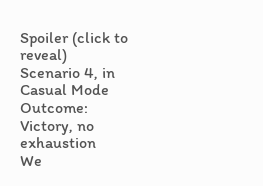Spoiler (click to reveal)
Scenario 4, in Casual Mode
Outcome: Victory, no exhaustion
We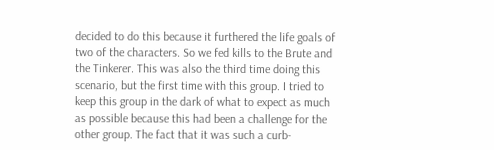decided to do this because it furthered the life goals of two of the characters. So we fed kills to the Brute and the Tinkerer. This was also the third time doing this scenario, but the first time with this group. I tried to keep this group in the dark of what to expect as much as possible because this had been a challenge for the other group. The fact that it was such a curb-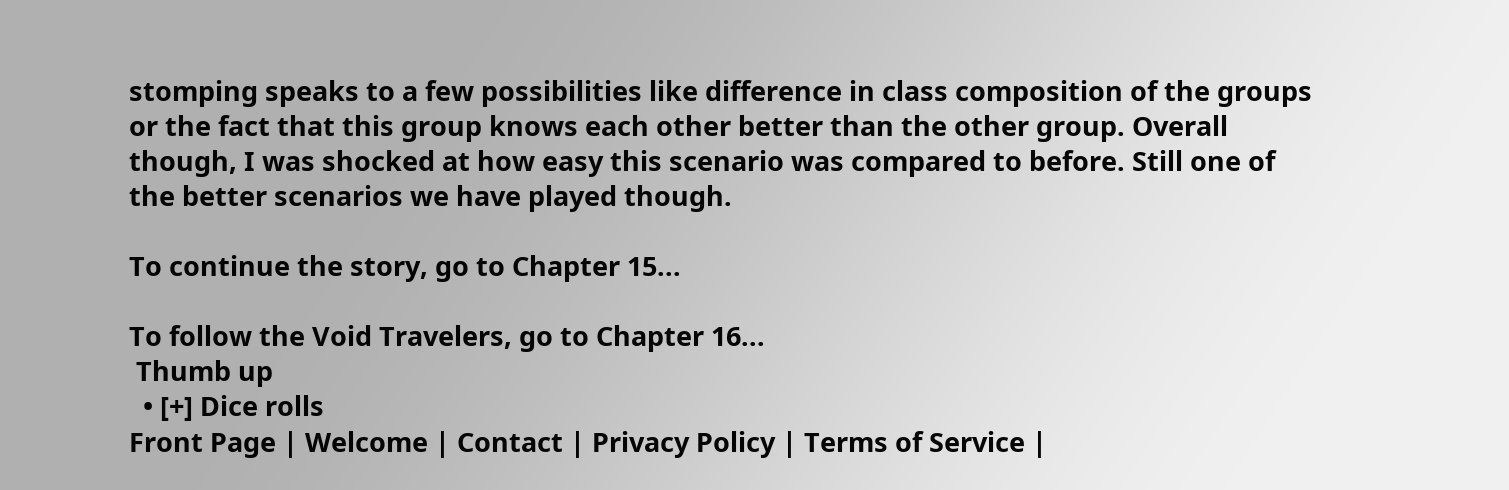stomping speaks to a few possibilities like difference in class composition of the groups or the fact that this group knows each other better than the other group. Overall though, I was shocked at how easy this scenario was compared to before. Still one of the better scenarios we have played though.

To continue the story, go to Chapter 15...

To follow the Void Travelers, go to Chapter 16...
 Thumb up
  • [+] Dice rolls
Front Page | Welcome | Contact | Privacy Policy | Terms of Service |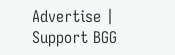Advertise | Support BGG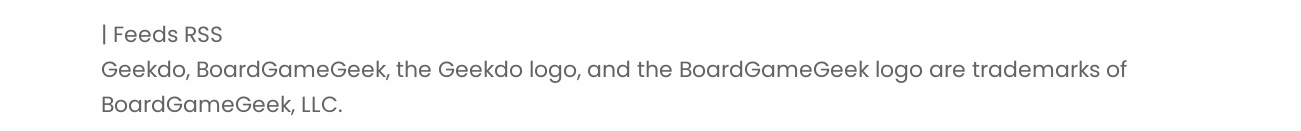| Feeds RSS
Geekdo, BoardGameGeek, the Geekdo logo, and the BoardGameGeek logo are trademarks of BoardGameGeek, LLC.